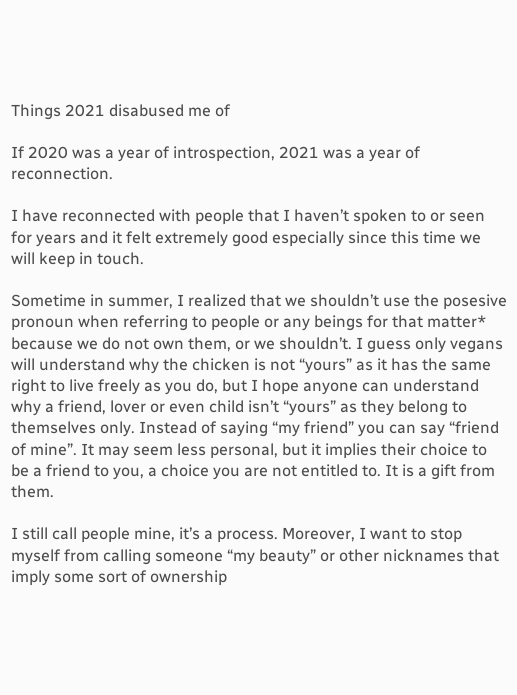Things 2021 disabused me of

If 2020 was a year of introspection, 2021 was a year of reconnection.

I have reconnected with people that I haven’t spoken to or seen for years and it felt extremely good especially since this time we will keep in touch.

Sometime in summer, I realized that we shouldn’t use the posesive pronoun when referring to people or any beings for that matter* because we do not own them, or we shouldn’t. I guess only vegans will understand why the chicken is not “yours” as it has the same right to live freely as you do, but I hope anyone can understand why a friend, lover or even child isn’t “yours” as they belong to themselves only. Instead of saying “my friend” you can say “friend of mine”. It may seem less personal, but it implies their choice to be a friend to you, a choice you are not entitled to. It is a gift from them.

I still call people mine, it’s a process. Moreover, I want to stop myself from calling someone “my beauty” or other nicknames that imply some sort of ownership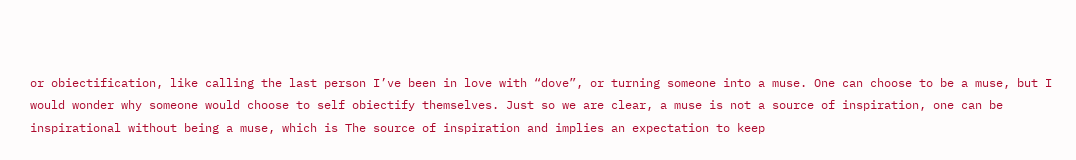or obiectification, like calling the last person I’ve been in love with “dove”, or turning someone into a muse. One can choose to be a muse, but I would wonder why someone would choose to self obiectify themselves. Just so we are clear, a muse is not a source of inspiration, one can be inspirational without being a muse, which is The source of inspiration and implies an expectation to keep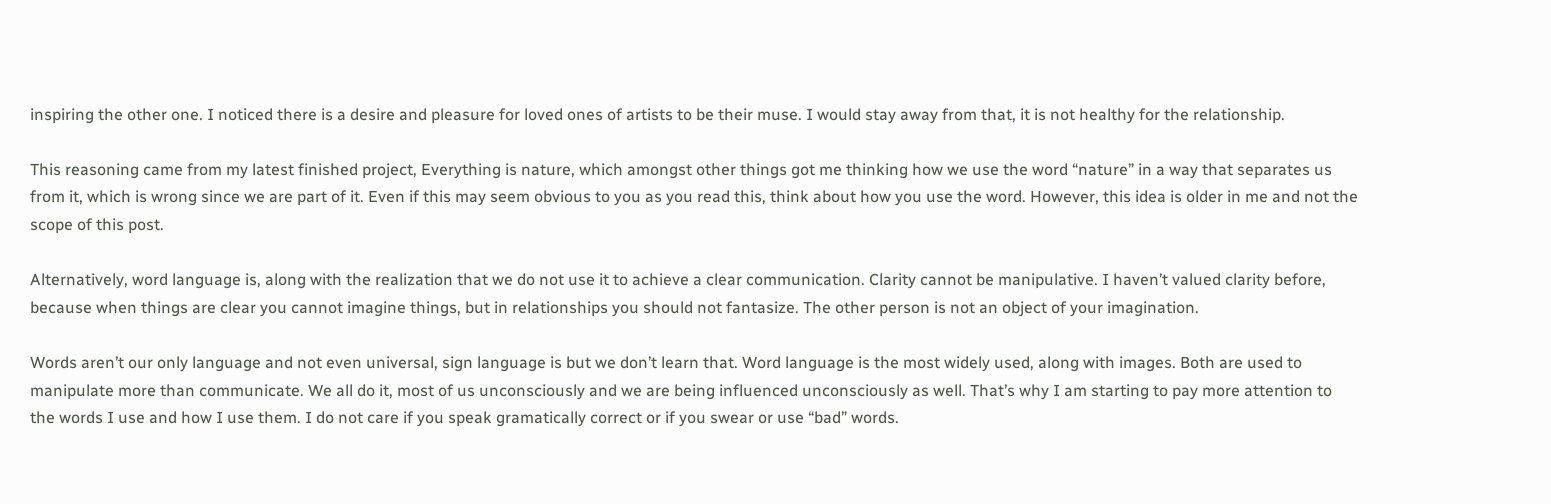inspiring the other one. I noticed there is a desire and pleasure for loved ones of artists to be their muse. I would stay away from that, it is not healthy for the relationship.

This reasoning came from my latest finished project, Everything is nature, which amongst other things got me thinking how we use the word “nature” in a way that separates us from it, which is wrong since we are part of it. Even if this may seem obvious to you as you read this, think about how you use the word. However, this idea is older in me and not the scope of this post.

Alternatively, word language is, along with the realization that we do not use it to achieve a clear communication. Clarity cannot be manipulative. I haven’t valued clarity before, because when things are clear you cannot imagine things, but in relationships you should not fantasize. The other person is not an object of your imagination.

Words aren’t our only language and not even universal, sign language is but we don’t learn that. Word language is the most widely used, along with images. Both are used to manipulate more than communicate. We all do it, most of us unconsciously and we are being influenced unconsciously as well. That’s why I am starting to pay more attention to the words I use and how I use them. I do not care if you speak gramatically correct or if you swear or use “bad” words.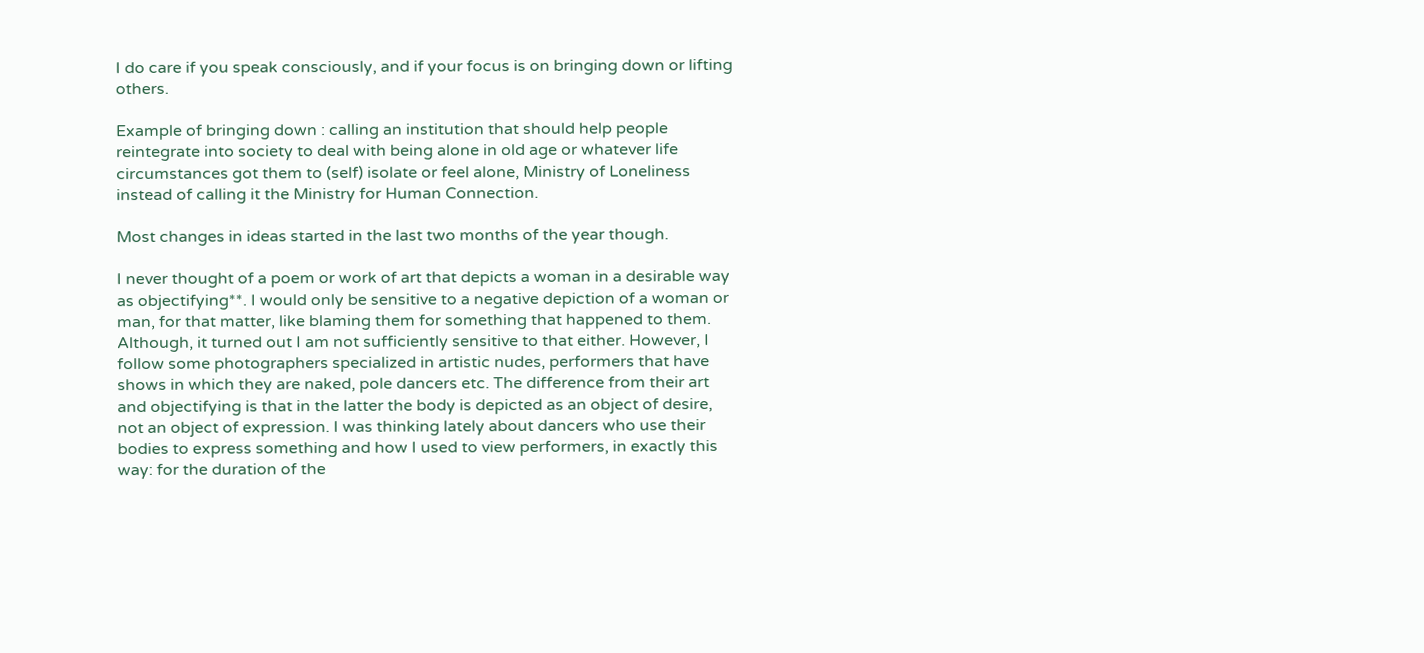I do care if you speak consciously, and if your focus is on bringing down or lifting others.

Example of bringing down : calling an institution that should help people reintegrate into society to deal with being alone in old age or whatever life circumstances got them to (self) isolate or feel alone, Ministry of Loneliness instead of calling it the Ministry for Human Connection.

Most changes in ideas started in the last two months of the year though.

I never thought of a poem or work of art that depicts a woman in a desirable way as objectifying**. I would only be sensitive to a negative depiction of a woman or man, for that matter, like blaming them for something that happened to them. Although, it turned out I am not sufficiently sensitive to that either. However, I follow some photographers specialized in artistic nudes, performers that have shows in which they are naked, pole dancers etc. The difference from their art and objectifying is that in the latter the body is depicted as an object of desire, not an object of expression. I was thinking lately about dancers who use their bodies to express something and how I used to view performers, in exactly this way: for the duration of the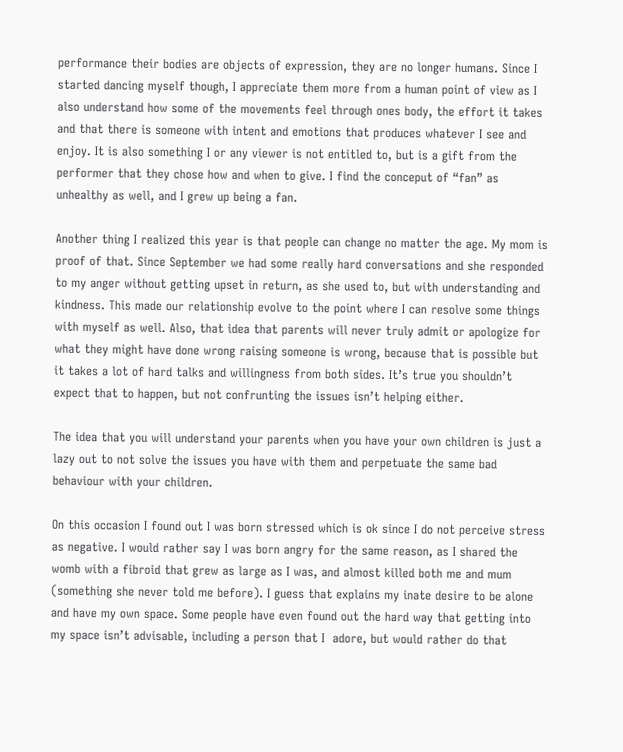performance their bodies are objects of expression, they are no longer humans. Since I started dancing myself though, I appreciate them more from a human point of view as I also understand how some of the movements feel through ones body, the effort it takes and that there is someone with intent and emotions that produces whatever I see and enjoy. It is also something I or any viewer is not entitled to, but is a gift from the performer that they chose how and when to give. I find the conceput of “fan” as unhealthy as well, and I grew up being a fan.

Another thing I realized this year is that people can change no matter the age. My mom is proof of that. Since September we had some really hard conversations and she responded to my anger without getting upset in return, as she used to, but with understanding and kindness. This made our relationship evolve to the point where I can resolve some things with myself as well. Also, that idea that parents will never truly admit or apologize for what they might have done wrong raising someone is wrong, because that is possible but it takes a lot of hard talks and willingness from both sides. It’s true you shouldn’t expect that to happen, but not confrunting the issues isn’t helping either.

The idea that you will understand your parents when you have your own children is just a lazy out to not solve the issues you have with them and perpetuate the same bad behaviour with your children.

On this occasion I found out I was born stressed which is ok since I do not perceive stress as negative. I would rather say I was born angry for the same reason, as I shared the womb with a fibroid that grew as large as I was, and almost killed both me and mum (something she never told me before). I guess that explains my inate desire to be alone and have my own space. Some people have even found out the hard way that getting into my space isn’t advisable, including a person that I  adore, but would rather do that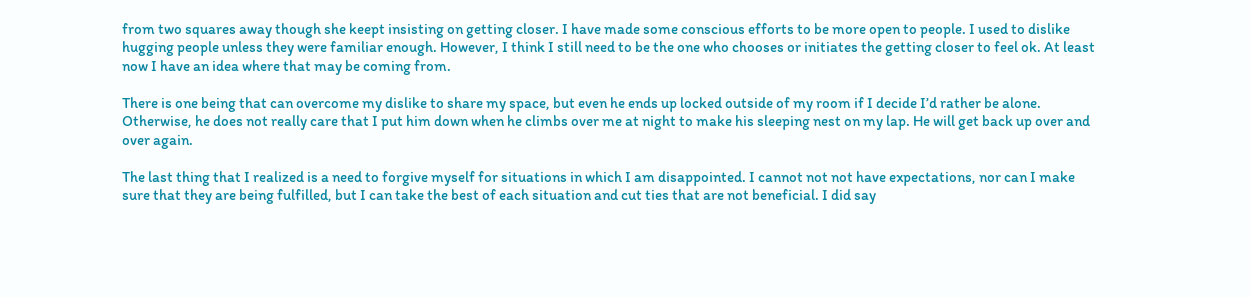from two squares away though she keept insisting on getting closer. I have made some conscious efforts to be more open to people. I used to dislike hugging people unless they were familiar enough. However, I think I still need to be the one who chooses or initiates the getting closer to feel ok. At least now I have an idea where that may be coming from.

There is one being that can overcome my dislike to share my space, but even he ends up locked outside of my room if I decide I’d rather be alone. Otherwise, he does not really care that I put him down when he climbs over me at night to make his sleeping nest on my lap. He will get back up over and over again.

The last thing that I realized is a need to forgive myself for situations in which I am disappointed. I cannot not not have expectations, nor can I make sure that they are being fulfilled, but I can take the best of each situation and cut ties that are not beneficial. I did say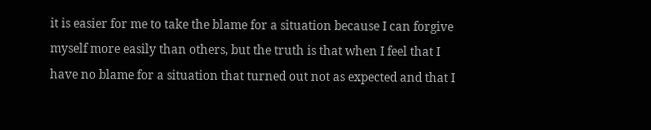it is easier for me to take the blame for a situation because I can forgive myself more easily than others, but the truth is that when I feel that I have no blame for a situation that turned out not as expected and that I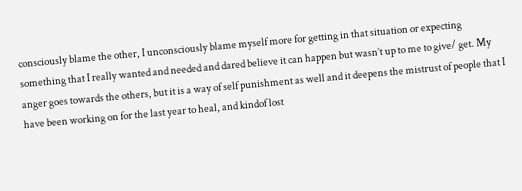consciously blame the other, I unconsciously blame myself more for getting in that situation or expecting something that I really wanted and needed and dared believe it can happen but wasn’t up to me to give/ get. My anger goes towards the others, but it is a way of self punishment as well and it deepens the mistrust of people that I have been working on for the last year to heal, and kindof lost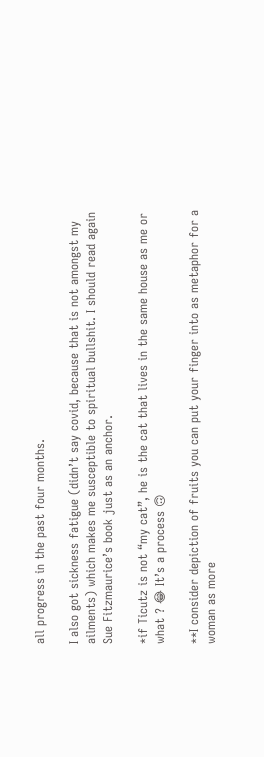all progress in the past four months.

I also got sickness fatigue (didn’t say covid, because that is not amongst my ailments) which makes me susceptible to spiritual bullshit. I should read again Sue Fitzmaurice’s book just as an anchor.

*if Ticutz is not “my cat”, he is the cat that lives in the same house as me or what ? 😂 It’s a process 🙃

**I consider depiction of fruits you can put your finger into as metaphor for a woman as more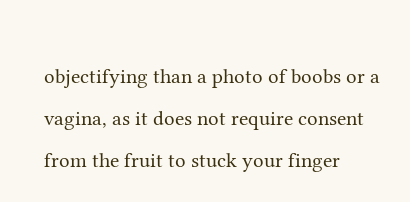objectifying than a photo of boobs or a vagina, as it does not require consent from the fruit to stuck your finger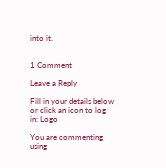into it.


1 Comment

Leave a Reply

Fill in your details below or click an icon to log in: Logo

You are commenting using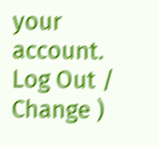your account. Log Out /  Change )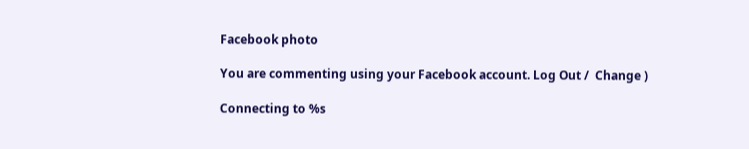Facebook photo

You are commenting using your Facebook account. Log Out /  Change )

Connecting to %s